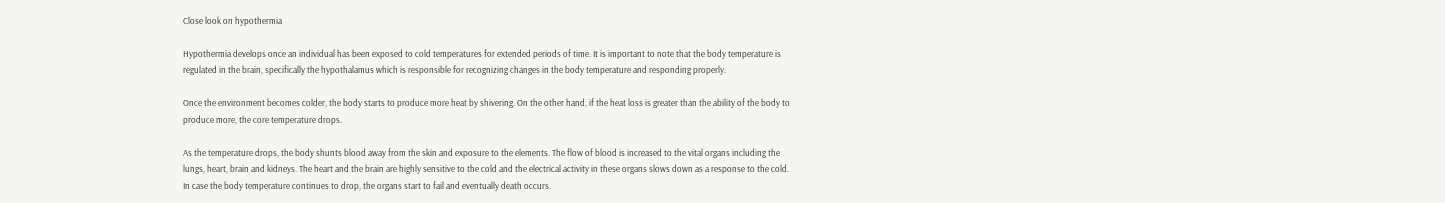Close look on hypothermia

Hypothermia develops once an individual has been exposed to cold temperatures for extended periods of time. It is important to note that the body temperature is regulated in the brain, specifically the hypothalamus which is responsible for recognizing changes in the body temperature and responding properly.

Once the environment becomes colder, the body starts to produce more heat by shivering. On the other hand, if the heat loss is greater than the ability of the body to produce more, the core temperature drops.

As the temperature drops, the body shunts blood away from the skin and exposure to the elements. The flow of blood is increased to the vital organs including the lungs, heart, brain and kidneys. The heart and the brain are highly sensitive to the cold and the electrical activity in these organs slows down as a response to the cold. In case the body temperature continues to drop, the organs start to fail and eventually death occurs.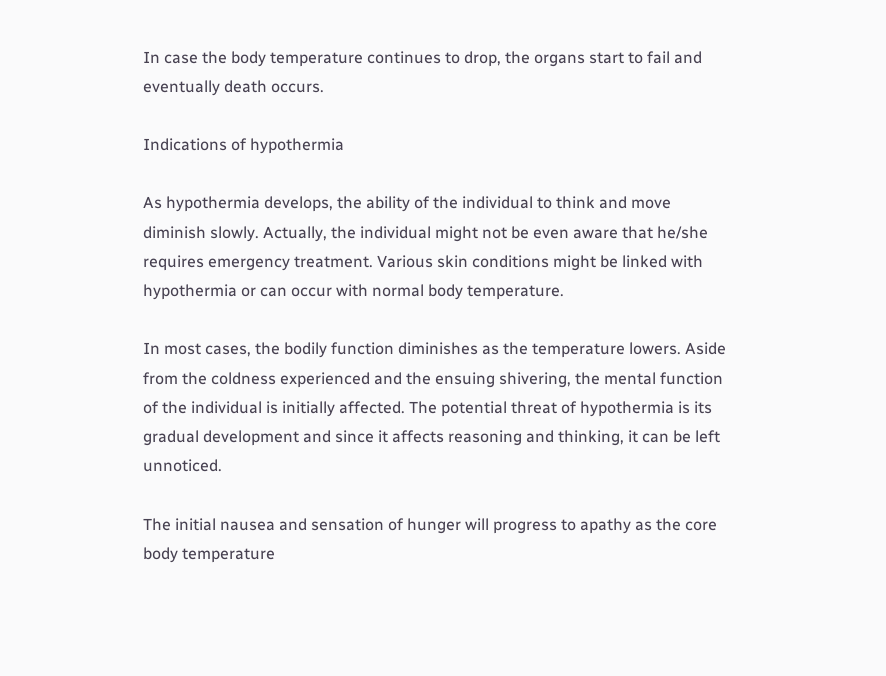In case the body temperature continues to drop, the organs start to fail and eventually death occurs.

Indications of hypothermia

As hypothermia develops, the ability of the individual to think and move diminish slowly. Actually, the individual might not be even aware that he/she requires emergency treatment. Various skin conditions might be linked with hypothermia or can occur with normal body temperature.

In most cases, the bodily function diminishes as the temperature lowers. Aside from the coldness experienced and the ensuing shivering, the mental function of the individual is initially affected. The potential threat of hypothermia is its gradual development and since it affects reasoning and thinking, it can be left unnoticed.

The initial nausea and sensation of hunger will progress to apathy as the core body temperature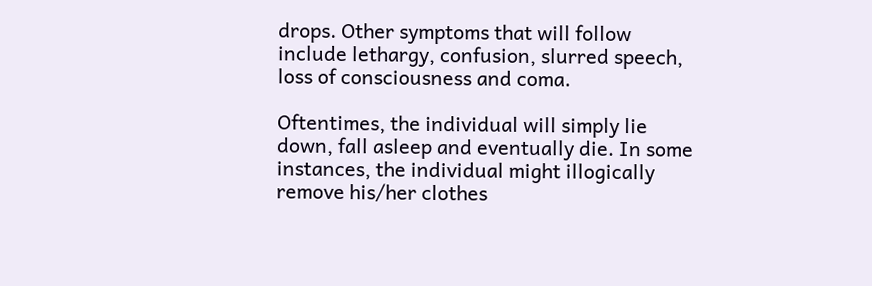drops. Other symptoms that will follow include lethargy, confusion, slurred speech, loss of consciousness and coma.

Oftentimes, the individual will simply lie down, fall asleep and eventually die. In some instances, the individual might illogically remove his/her clothes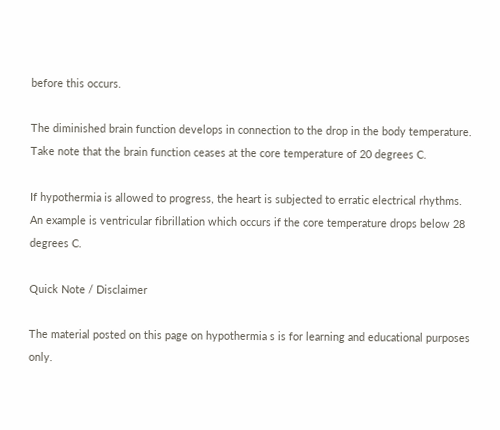before this occurs.

The diminished brain function develops in connection to the drop in the body temperature. Take note that the brain function ceases at the core temperature of 20 degrees C.

If hypothermia is allowed to progress, the heart is subjected to erratic electrical rhythms. An example is ventricular fibrillation which occurs if the core temperature drops below 28 degrees C.

Quick Note / Disclaimer

The material posted on this page on hypothermia s is for learning and educational purposes only.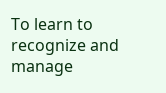To learn to recognize and manage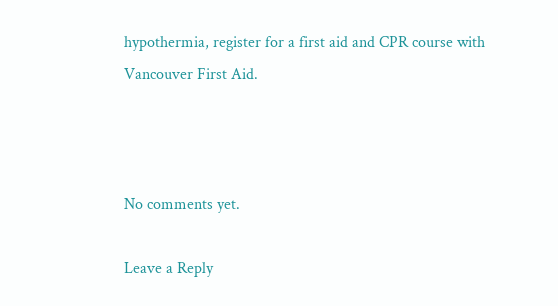hypothermia, register for a first aid and CPR course with Vancouver First Aid.



No comments yet.

Leave a Reply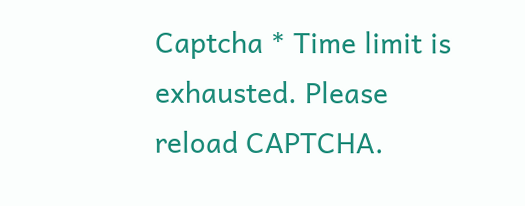Captcha * Time limit is exhausted. Please reload CAPTCHA.